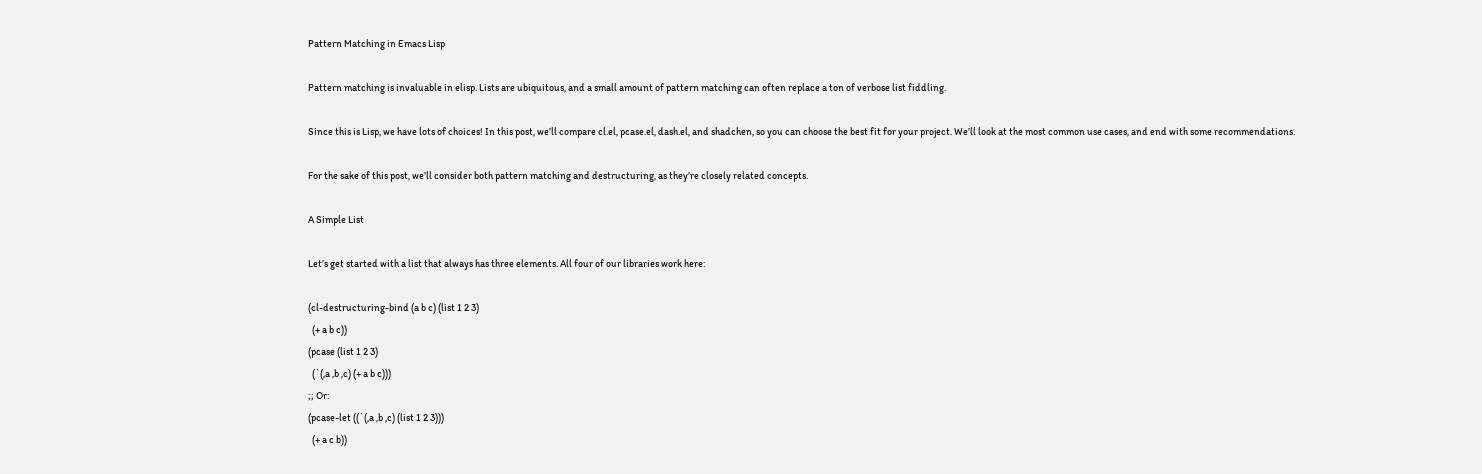Pattern Matching in Emacs Lisp

Pattern matching is invaluable in elisp. Lists are ubiquitous, and a small amount of pattern matching can often replace a ton of verbose list fiddling.

Since this is Lisp, we have lots of choices! In this post, we’ll compare cl.el, pcase.el, dash.el, and shadchen, so you can choose the best fit for your project. We’ll look at the most common use cases, and end with some recommendations.

For the sake of this post, we’ll consider both pattern matching and destructuring, as they’re closely related concepts.

A Simple List

Let’s get started with a list that always has three elements. All four of our libraries work here:

(cl-destructuring-bind (a b c) (list 1 2 3)
  (+ a b c))
(pcase (list 1 2 3)
  (`(,a ,b ,c) (+ a b c)))
;; Or:
(pcase-let ((`(,a ,b ,c) (list 1 2 3)))
  (+ a c b))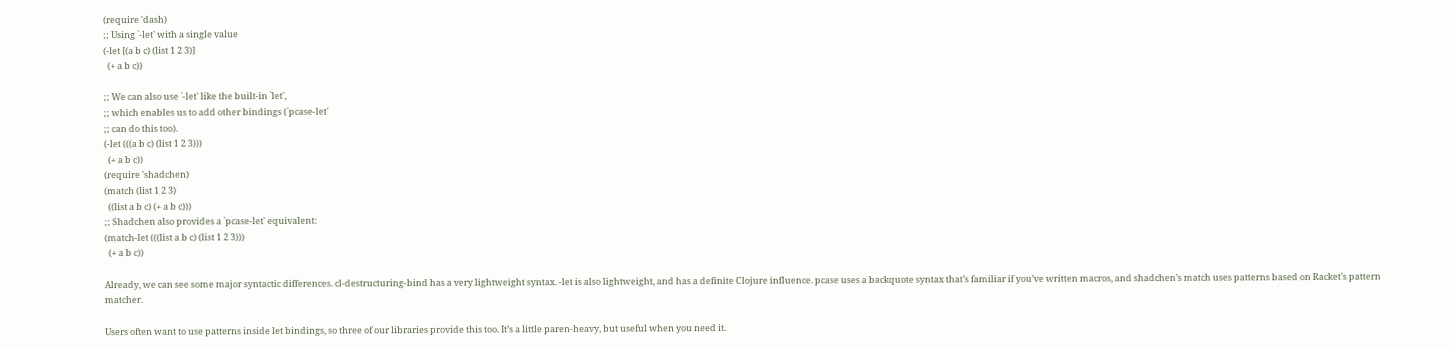(require 'dash)
;; Using `-let' with a single value
(-let [(a b c) (list 1 2 3)]
  (+ a b c))

;; We can also use `-let' like the built-in `let',
;; which enables us to add other bindings (`pcase-let'
;; can do this too).
(-let (((a b c) (list 1 2 3)))
  (+ a b c))
(require 'shadchen)
(match (list 1 2 3)
  ((list a b c) (+ a b c)))
;; Shadchen also provides a `pcase-let' equivalent:
(match-let (((list a b c) (list 1 2 3)))
  (+ a b c))

Already, we can see some major syntactic differences. cl-destructuring-bind has a very lightweight syntax. -let is also lightweight, and has a definite Clojure influence. pcase uses a backquote syntax that’s familiar if you’ve written macros, and shadchen’s match uses patterns based on Racket’s pattern matcher.

Users often want to use patterns inside let bindings, so three of our libraries provide this too. It’s a little paren-heavy, but useful when you need it.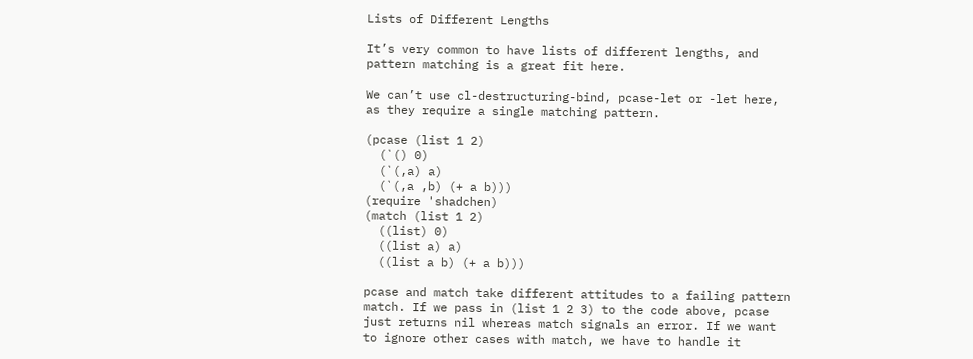Lists of Different Lengths

It’s very common to have lists of different lengths, and pattern matching is a great fit here.

We can’t use cl-destructuring-bind, pcase-let or -let here, as they require a single matching pattern.

(pcase (list 1 2)
  (`() 0)
  (`(,a) a)
  (`(,a ,b) (+ a b)))
(require 'shadchen)
(match (list 1 2)
  ((list) 0)
  ((list a) a)
  ((list a b) (+ a b)))

pcase and match take different attitudes to a failing pattern match. If we pass in (list 1 2 3) to the code above, pcase just returns nil whereas match signals an error. If we want to ignore other cases with match, we have to handle it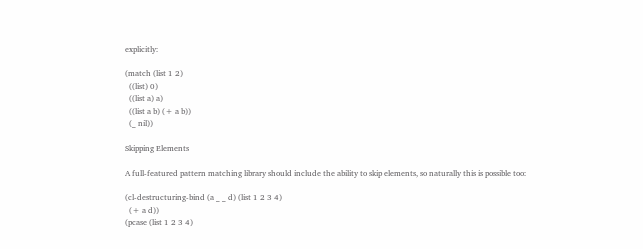explicitly:

(match (list 1 2)
  ((list) 0)
  ((list a) a)
  ((list a b) (+ a b))
  (_ nil))

Skipping Elements

A full-featured pattern matching library should include the ability to skip elements, so naturally this is possible too:

(cl-destructuring-bind (a _ _ d) (list 1 2 3 4)
  (+ a d))
(pcase (list 1 2 3 4)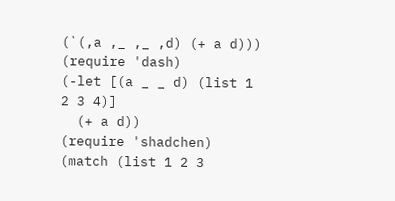(`(,a ,_ ,_ ,d) (+ a d)))
(require 'dash)
(-let [(a _ _ d) (list 1 2 3 4)]
  (+ a d))
(require 'shadchen)
(match (list 1 2 3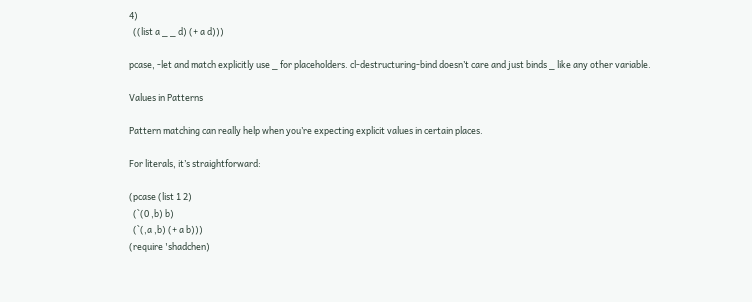4)
  ((list a _ _ d) (+ a d)))

pcase, -let and match explicitly use _ for placeholders. cl-destructuring-bind doesn’t care and just binds _ like any other variable.

Values in Patterns

Pattern matching can really help when you’re expecting explicit values in certain places.

For literals, it’s straightforward:

(pcase (list 1 2)
  (`(0 ,b) b)
  (`(,a ,b) (+ a b)))
(require 'shadchen)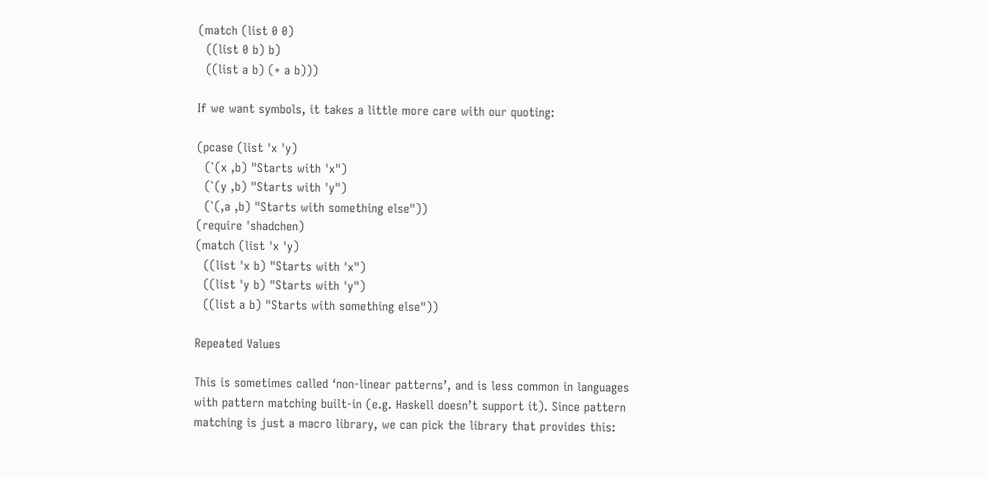(match (list 0 0)
  ((list 0 b) b)
  ((list a b) (+ a b)))

If we want symbols, it takes a little more care with our quoting:

(pcase (list 'x 'y)
  (`(x ,b) "Starts with 'x")
  (`(y ,b) "Starts with 'y")
  (`(,a ,b) "Starts with something else"))
(require 'shadchen)
(match (list 'x 'y)
  ((list 'x b) "Starts with 'x")
  ((list 'y b) "Starts with 'y")
  ((list a b) "Starts with something else"))

Repeated Values

This is sometimes called ‘non-linear patterns’, and is less common in languages with pattern matching built-in (e.g. Haskell doesn’t support it). Since pattern matching is just a macro library, we can pick the library that provides this: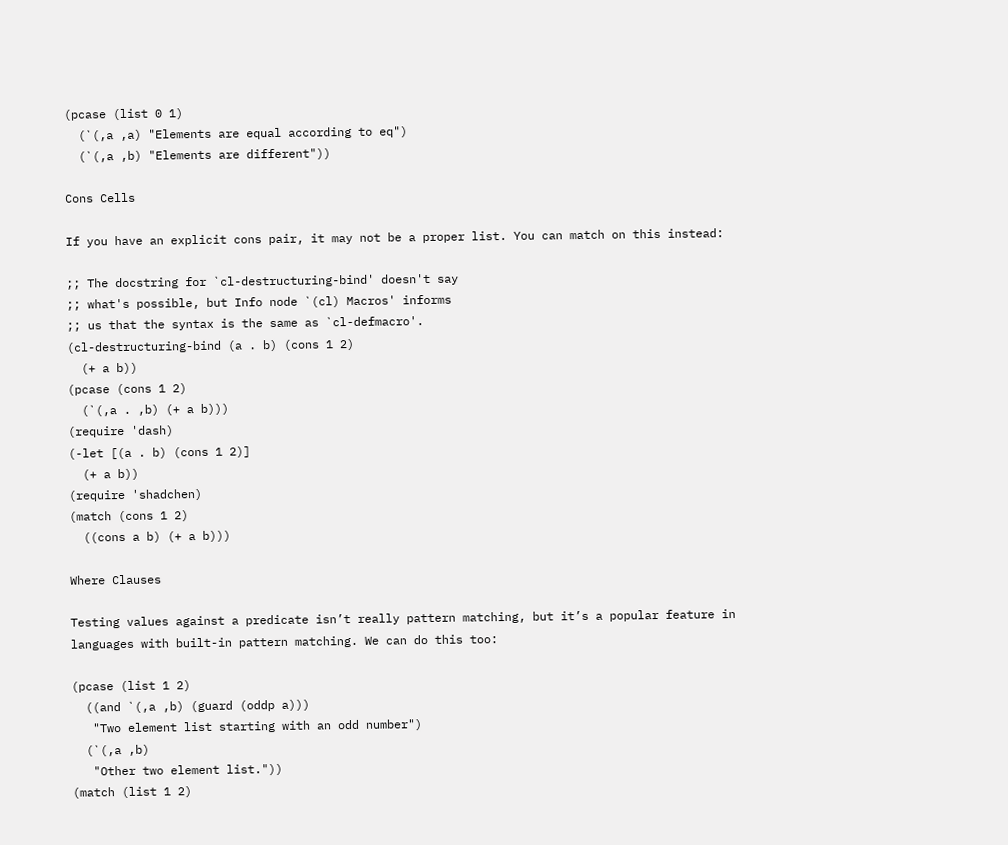(pcase (list 0 1)
  (`(,a ,a) "Elements are equal according to eq")
  (`(,a ,b) "Elements are different"))

Cons Cells

If you have an explicit cons pair, it may not be a proper list. You can match on this instead:

;; The docstring for `cl-destructuring-bind' doesn't say
;; what's possible, but Info node `(cl) Macros' informs
;; us that the syntax is the same as `cl-defmacro'.
(cl-destructuring-bind (a . b) (cons 1 2)
  (+ a b))
(pcase (cons 1 2)
  (`(,a . ,b) (+ a b)))
(require 'dash)
(-let [(a . b) (cons 1 2)]
  (+ a b))
(require 'shadchen)
(match (cons 1 2)
  ((cons a b) (+ a b)))

Where Clauses

Testing values against a predicate isn’t really pattern matching, but it’s a popular feature in languages with built-in pattern matching. We can do this too:

(pcase (list 1 2)
  ((and `(,a ,b) (guard (oddp a)))
   "Two element list starting with an odd number")
  (`(,a ,b)
   "Other two element list."))
(match (list 1 2)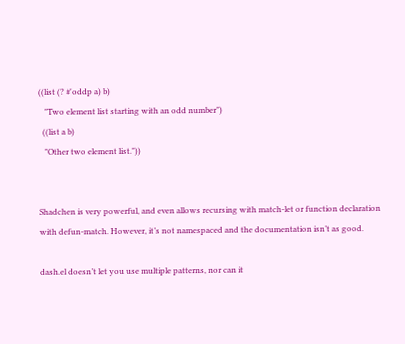((list (? #'oddp a) b)
   "Two element list starting with an odd number")
  ((list a b)
   "Other two element list."))


Shadchen is very powerful, and even allows recursing with match-let or function declaration with defun-match. However, it’s not namespaced and the documentation isn’t as good.

dash.el doesn’t let you use multiple patterns, nor can it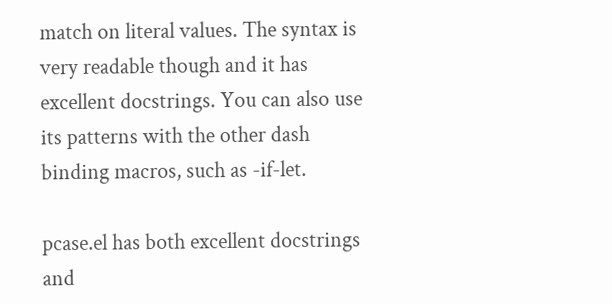match on literal values. The syntax is very readable though and it has excellent docstrings. You can also use its patterns with the other dash binding macros, such as -if-let.

pcase.el has both excellent docstrings and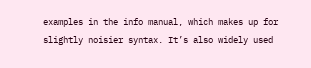examples in the info manual, which makes up for slightly noisier syntax. It’s also widely used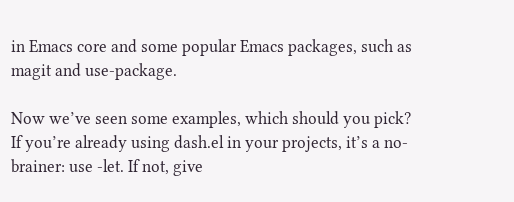in Emacs core and some popular Emacs packages, such as magit and use-package.

Now we’ve seen some examples, which should you pick? If you’re already using dash.el in your projects, it’s a no-brainer: use -let. If not, give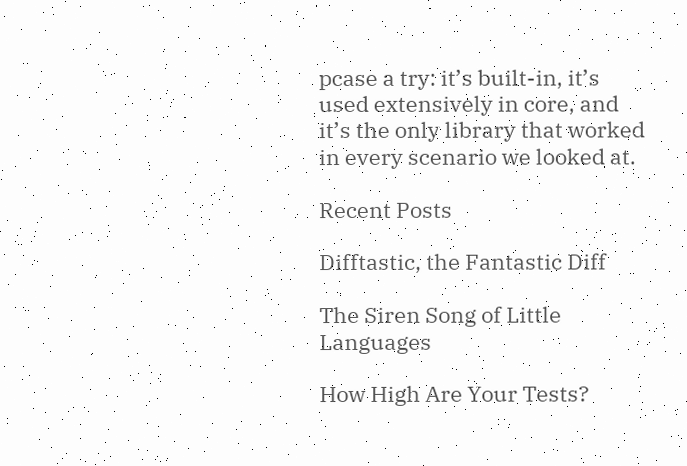pcase a try: it’s built-in, it’s used extensively in core, and it’s the only library that worked in every scenario we looked at.

Recent Posts

Difftastic, the Fantastic Diff

The Siren Song of Little Languages

How High Are Your Tests?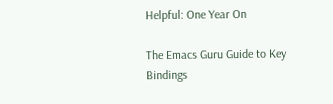Helpful: One Year On

The Emacs Guru Guide to Key Bindings